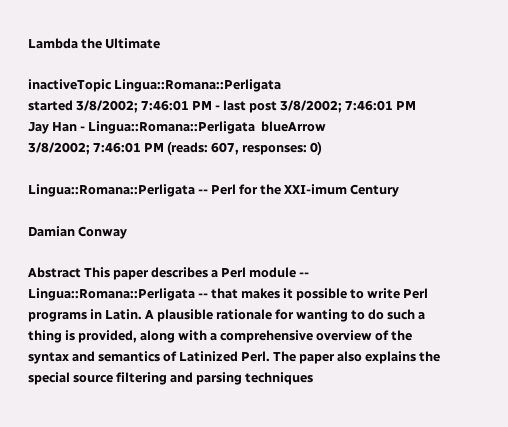Lambda the Ultimate

inactiveTopic Lingua::Romana::Perligata
started 3/8/2002; 7:46:01 PM - last post 3/8/2002; 7:46:01 PM
Jay Han - Lingua::Romana::Perligata  blueArrow
3/8/2002; 7:46:01 PM (reads: 607, responses: 0)

Lingua::Romana::Perligata -- Perl for the XXI-imum Century

Damian Conway

Abstract This paper describes a Perl module -- Lingua::Romana::Perligata -- that makes it possible to write Perl programs in Latin. A plausible rationale for wanting to do such a thing is provided, along with a comprehensive overview of the syntax and semantics of Latinized Perl. The paper also explains the special source filtering and parsing techniques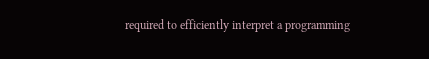required to efficiently interpret a programming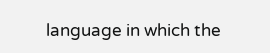language in which the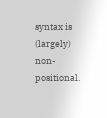syntax is (largely) non- positional.